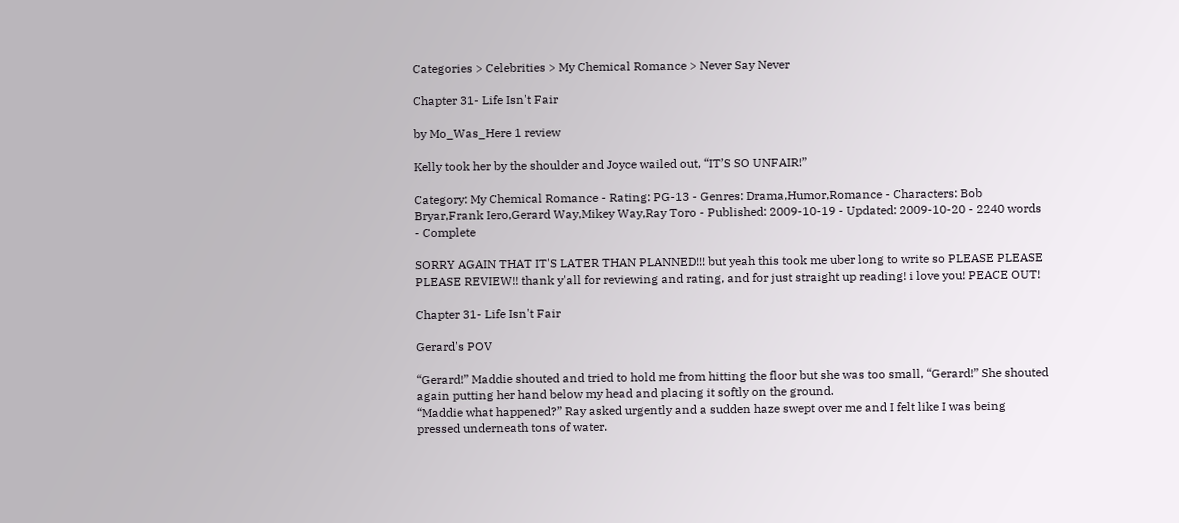Categories > Celebrities > My Chemical Romance > Never Say Never

Chapter 31- Life Isn't Fair

by Mo_Was_Here 1 review

Kelly took her by the shoulder and Joyce wailed out, “IT’S SO UNFAIR!”

Category: My Chemical Romance - Rating: PG-13 - Genres: Drama,Humor,Romance - Characters: Bob Bryar,Frank Iero,Gerard Way,Mikey Way,Ray Toro - Published: 2009-10-19 - Updated: 2009-10-20 - 2240 words - Complete

SORRY AGAIN THAT IT'S LATER THAN PLANNED!!! but yeah this took me uber long to write so PLEASE PLEASE PLEASE REVIEW!! thank y'all for reviewing and rating, and for just straight up reading! i love you! PEACE OUT!

Chapter 31- Life Isn't Fair

Gerard's POV

“Gerard!” Maddie shouted and tried to hold me from hitting the floor but she was too small, “Gerard!” She shouted again putting her hand below my head and placing it softly on the ground.
“Maddie what happened?” Ray asked urgently and a sudden haze swept over me and I felt like I was being pressed underneath tons of water.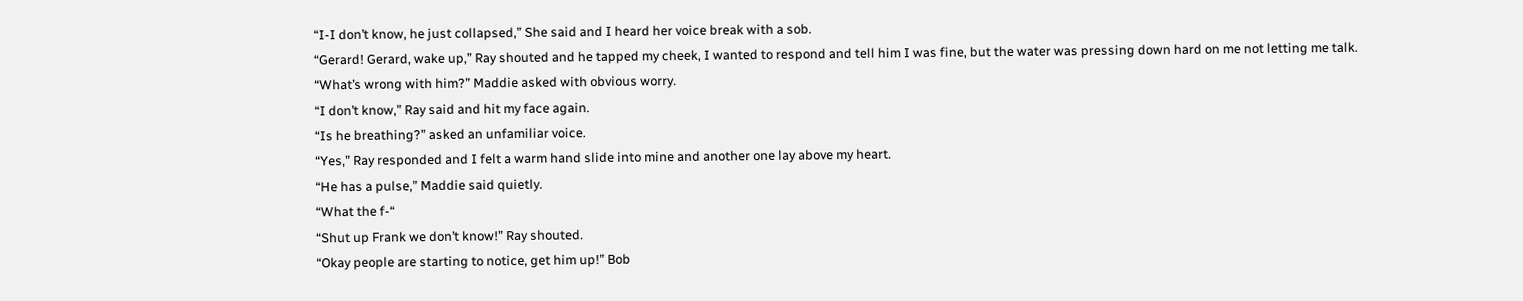“I-I don’t know, he just collapsed,” She said and I heard her voice break with a sob.
“Gerard! Gerard, wake up,” Ray shouted and he tapped my cheek, I wanted to respond and tell him I was fine, but the water was pressing down hard on me not letting me talk.
“What’s wrong with him?” Maddie asked with obvious worry.
“I don’t know,” Ray said and hit my face again.
“Is he breathing?” asked an unfamiliar voice.
“Yes,” Ray responded and I felt a warm hand slide into mine and another one lay above my heart.
“He has a pulse,” Maddie said quietly.
“What the f-“
“Shut up Frank we don’t know!” Ray shouted.
“Okay people are starting to notice, get him up!” Bob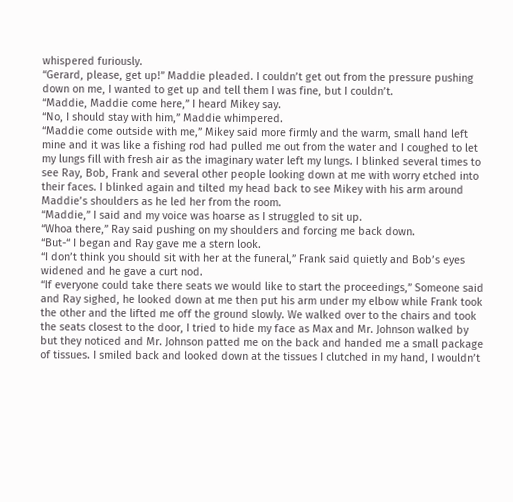whispered furiously.
“Gerard, please, get up!” Maddie pleaded. I couldn’t get out from the pressure pushing down on me, I wanted to get up and tell them I was fine, but I couldn’t.
“Maddie, Maddie come here,” I heard Mikey say.
“No, I should stay with him,” Maddie whimpered.
“Maddie come outside with me,” Mikey said more firmly and the warm, small hand left mine and it was like a fishing rod had pulled me out from the water and I coughed to let my lungs fill with fresh air as the imaginary water left my lungs. I blinked several times to see Ray, Bob, Frank and several other people looking down at me with worry etched into their faces. I blinked again and tilted my head back to see Mikey with his arm around Maddie’s shoulders as he led her from the room.
“Maddie,” I said and my voice was hoarse as I struggled to sit up.
“Whoa there,” Ray said pushing on my shoulders and forcing me back down.
“But-“ I began and Ray gave me a stern look.
“I don’t think you should sit with her at the funeral,” Frank said quietly and Bob’s eyes widened and he gave a curt nod.
“If everyone could take there seats we would like to start the proceedings,” Someone said and Ray sighed, he looked down at me then put his arm under my elbow while Frank took the other and the lifted me off the ground slowly. We walked over to the chairs and took the seats closest to the door, I tried to hide my face as Max and Mr. Johnson walked by but they noticed and Mr. Johnson patted me on the back and handed me a small package of tissues. I smiled back and looked down at the tissues I clutched in my hand, I wouldn’t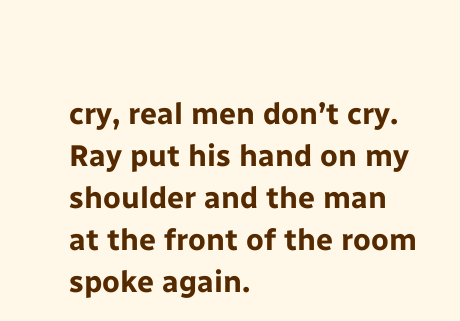cry, real men don’t cry. Ray put his hand on my shoulder and the man at the front of the room spoke again.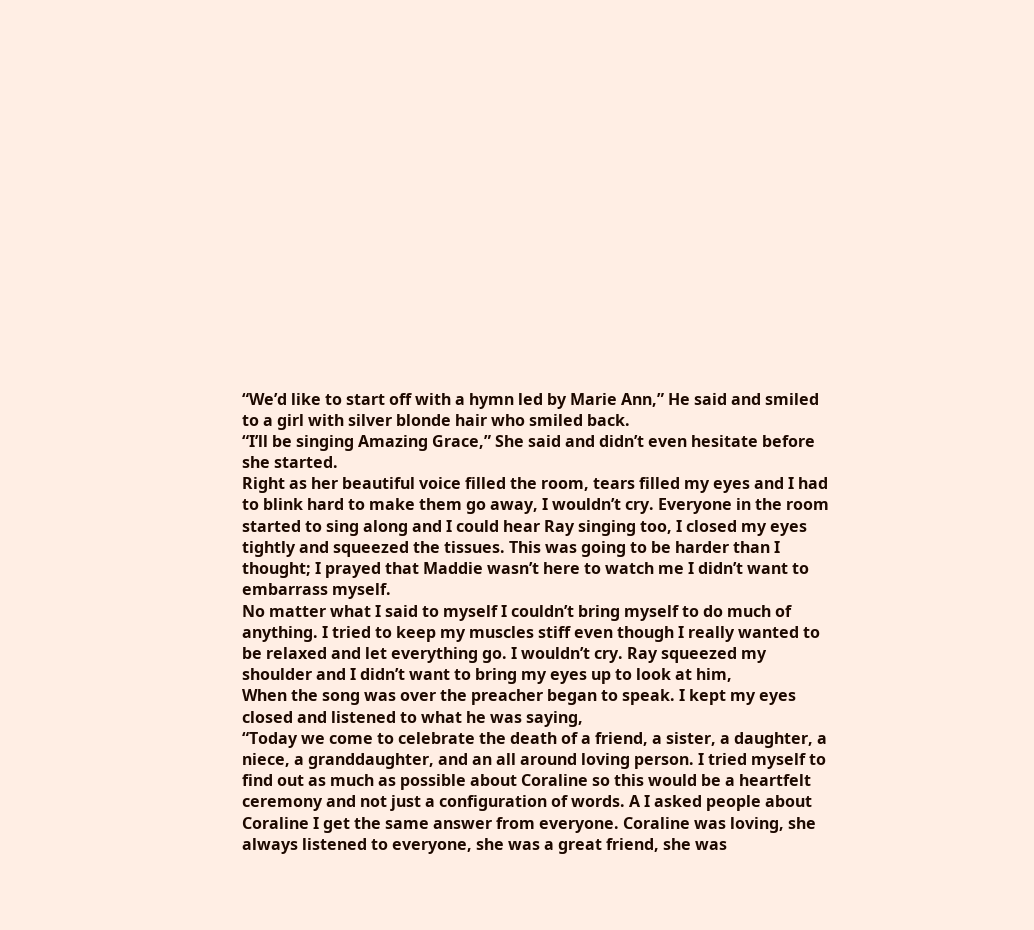“We’d like to start off with a hymn led by Marie Ann,” He said and smiled to a girl with silver blonde hair who smiled back.
“I’ll be singing Amazing Grace,” She said and didn’t even hesitate before she started.
Right as her beautiful voice filled the room, tears filled my eyes and I had to blink hard to make them go away, I wouldn’t cry. Everyone in the room started to sing along and I could hear Ray singing too, I closed my eyes tightly and squeezed the tissues. This was going to be harder than I thought; I prayed that Maddie wasn’t here to watch me I didn’t want to embarrass myself.
No matter what I said to myself I couldn’t bring myself to do much of anything. I tried to keep my muscles stiff even though I really wanted to be relaxed and let everything go. I wouldn’t cry. Ray squeezed my shoulder and I didn’t want to bring my eyes up to look at him,
When the song was over the preacher began to speak. I kept my eyes closed and listened to what he was saying,
“Today we come to celebrate the death of a friend, a sister, a daughter, a niece, a granddaughter, and an all around loving person. I tried myself to find out as much as possible about Coraline so this would be a heartfelt ceremony and not just a configuration of words. A I asked people about Coraline I get the same answer from everyone. Coraline was loving, she always listened to everyone, she was a great friend, she was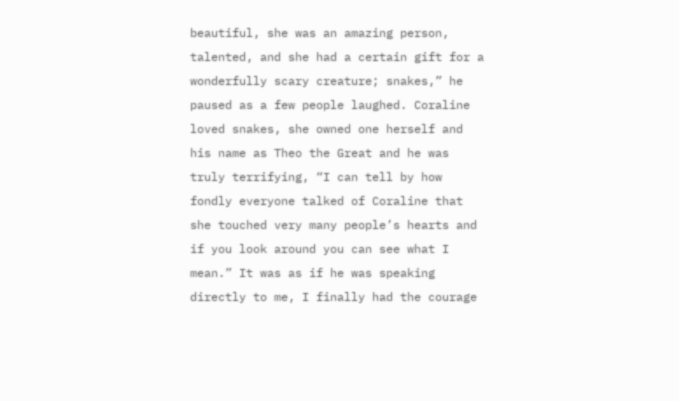beautiful, she was an amazing person, talented, and she had a certain gift for a wonderfully scary creature; snakes,” he paused as a few people laughed. Coraline loved snakes, she owned one herself and his name as Theo the Great and he was truly terrifying, “I can tell by how fondly everyone talked of Coraline that she touched very many people’s hearts and if you look around you can see what I mean.” It was as if he was speaking directly to me, I finally had the courage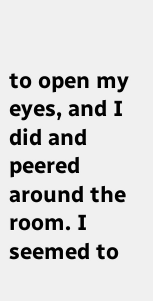to open my eyes, and I did and peered around the room. I seemed to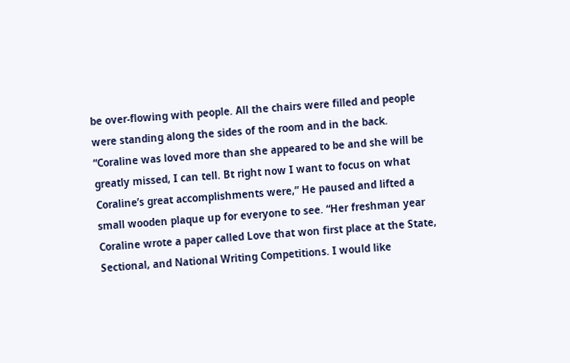be over-flowing with people. All the chairs were filled and people were standing along the sides of the room and in the back. “Coraline was loved more than she appeared to be and she will be greatly missed, I can tell. Bt right now I want to focus on what Coraline’s great accomplishments were,” He paused and lifted a small wooden plaque up for everyone to see. “Her freshman year Coraline wrote a paper called Love that won first place at the State, Sectional, and National Writing Competitions. I would like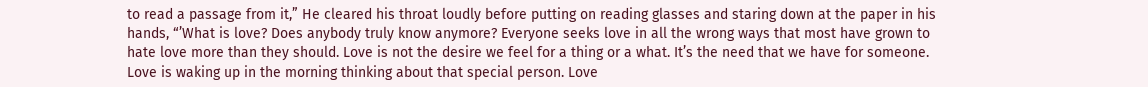to read a passage from it,” He cleared his throat loudly before putting on reading glasses and staring down at the paper in his hands, “’What is love? Does anybody truly know anymore? Everyone seeks love in all the wrong ways that most have grown to hate love more than they should. Love is not the desire we feel for a thing or a what. It’s the need that we have for someone. Love is waking up in the morning thinking about that special person. Love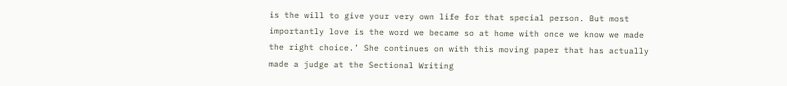is the will to give your very own life for that special person. But most importantly love is the word we became so at home with once we know we made the right choice.’ She continues on with this moving paper that has actually made a judge at the Sectional Writing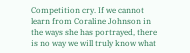Competition cry. If we cannot learn from Coraline Johnson in the ways she has portrayed, there is no way we will truly know what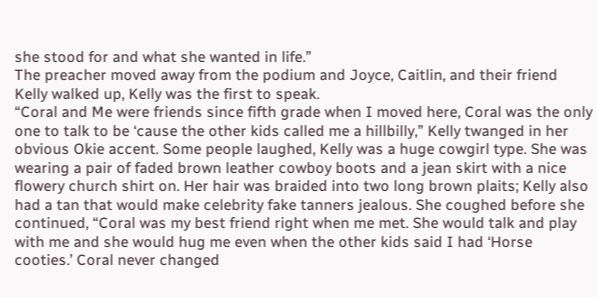she stood for and what she wanted in life.”
The preacher moved away from the podium and Joyce, Caitlin, and their friend Kelly walked up, Kelly was the first to speak.
“Coral and Me were friends since fifth grade when I moved here, Coral was the only one to talk to be ‘cause the other kids called me a hillbilly,” Kelly twanged in her obvious Okie accent. Some people laughed, Kelly was a huge cowgirl type. She was wearing a pair of faded brown leather cowboy boots and a jean skirt with a nice flowery church shirt on. Her hair was braided into two long brown plaits; Kelly also had a tan that would make celebrity fake tanners jealous. She coughed before she continued, “Coral was my best friend right when me met. She would talk and play with me and she would hug me even when the other kids said I had ‘Horse cooties.’ Coral never changed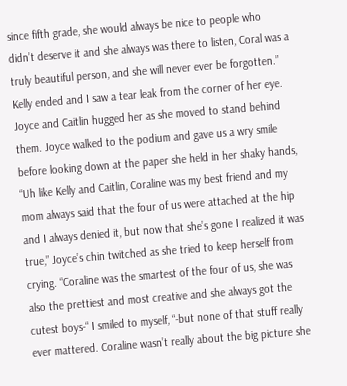since fifth grade, she would always be nice to people who didn’t deserve it and she always was there to listen, Coral was a truly beautiful person, and she will never ever be forgotten.” Kelly ended and I saw a tear leak from the corner of her eye.
Joyce and Caitlin hugged her as she moved to stand behind them. Joyce walked to the podium and gave us a wry smile before looking down at the paper she held in her shaky hands, “Uh like Kelly and Caitlin, Coraline was my best friend and my mom always said that the four of us were attached at the hip and I always denied it, but now that she’s gone I realized it was true,” Joyce’s chin twitched as she tried to keep herself from crying. “Coraline was the smartest of the four of us, she was also the prettiest and most creative and she always got the cutest boys-“ I smiled to myself, “-but none of that stuff really ever mattered. Coraline wasn’t really about the big picture she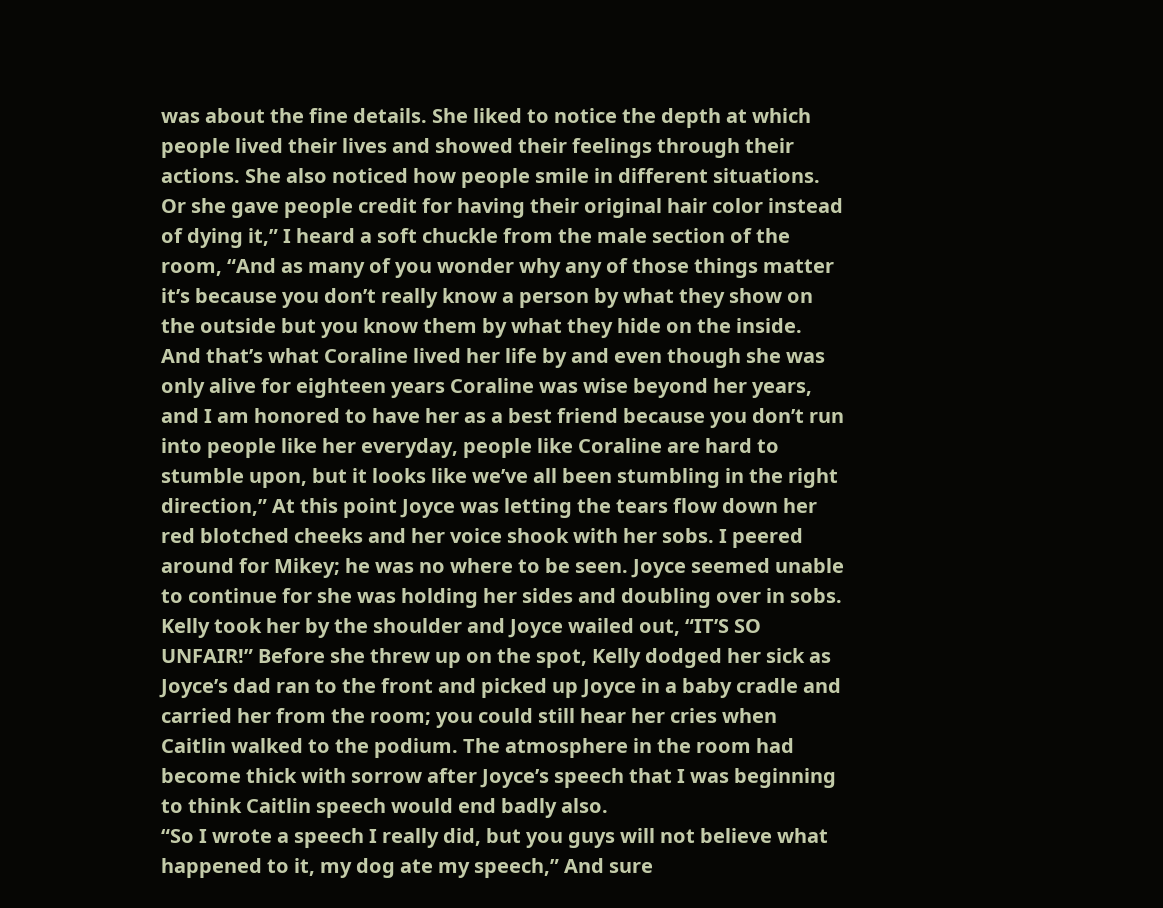was about the fine details. She liked to notice the depth at which people lived their lives and showed their feelings through their actions. She also noticed how people smile in different situations. Or she gave people credit for having their original hair color instead of dying it,” I heard a soft chuckle from the male section of the room, “And as many of you wonder why any of those things matter it’s because you don’t really know a person by what they show on the outside but you know them by what they hide on the inside. And that’s what Coraline lived her life by and even though she was only alive for eighteen years Coraline was wise beyond her years, and I am honored to have her as a best friend because you don’t run into people like her everyday, people like Coraline are hard to stumble upon, but it looks like we’ve all been stumbling in the right direction,” At this point Joyce was letting the tears flow down her red blotched cheeks and her voice shook with her sobs. I peered around for Mikey; he was no where to be seen. Joyce seemed unable to continue for she was holding her sides and doubling over in sobs. Kelly took her by the shoulder and Joyce wailed out, “IT’S SO UNFAIR!” Before she threw up on the spot, Kelly dodged her sick as Joyce’s dad ran to the front and picked up Joyce in a baby cradle and carried her from the room; you could still hear her cries when Caitlin walked to the podium. The atmosphere in the room had become thick with sorrow after Joyce’s speech that I was beginning to think Caitlin speech would end badly also.
“So I wrote a speech I really did, but you guys will not believe what happened to it, my dog ate my speech,” And sure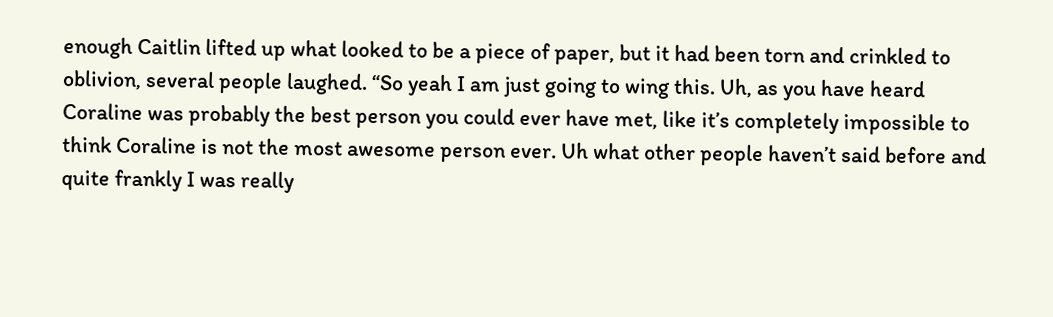enough Caitlin lifted up what looked to be a piece of paper, but it had been torn and crinkled to oblivion, several people laughed. “So yeah I am just going to wing this. Uh, as you have heard Coraline was probably the best person you could ever have met, like it’s completely impossible to think Coraline is not the most awesome person ever. Uh what other people haven’t said before and quite frankly I was really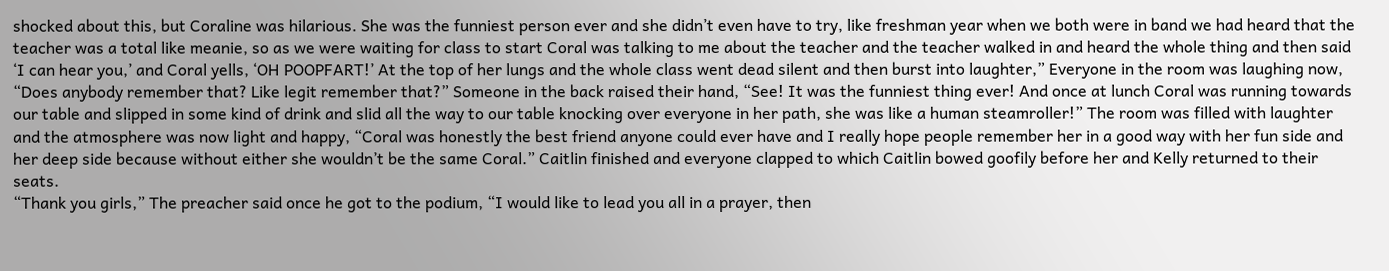shocked about this, but Coraline was hilarious. She was the funniest person ever and she didn’t even have to try, like freshman year when we both were in band we had heard that the teacher was a total like meanie, so as we were waiting for class to start Coral was talking to me about the teacher and the teacher walked in and heard the whole thing and then said ‘I can hear you,’ and Coral yells, ‘OH POOPFART!’ At the top of her lungs and the whole class went dead silent and then burst into laughter,” Everyone in the room was laughing now, “Does anybody remember that? Like legit remember that?” Someone in the back raised their hand, “See! It was the funniest thing ever! And once at lunch Coral was running towards our table and slipped in some kind of drink and slid all the way to our table knocking over everyone in her path, she was like a human steamroller!” The room was filled with laughter and the atmosphere was now light and happy, “Coral was honestly the best friend anyone could ever have and I really hope people remember her in a good way with her fun side and her deep side because without either she wouldn’t be the same Coral.” Caitlin finished and everyone clapped to which Caitlin bowed goofily before her and Kelly returned to their seats.
“Thank you girls,” The preacher said once he got to the podium, “I would like to lead you all in a prayer, then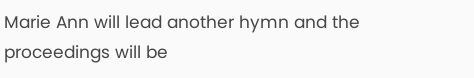Marie Ann will lead another hymn and the proceedings will be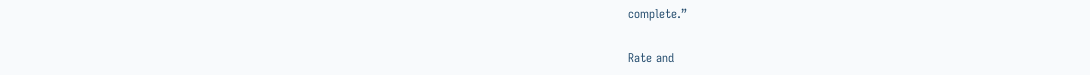complete.”

Rate and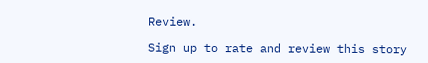Review.

Sign up to rate and review this story